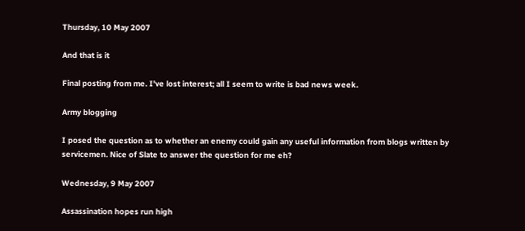Thursday, 10 May 2007

And that is it

Final posting from me. I've lost interest; all I seem to write is bad news week.

Army blogging

I posed the question as to whether an enemy could gain any useful information from blogs written by servicemen. Nice of Slate to answer the question for me eh?

Wednesday, 9 May 2007

Assassination hopes run high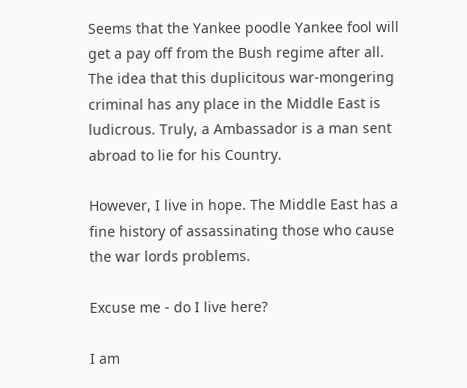Seems that the Yankee poodle Yankee fool will get a pay off from the Bush regime after all. The idea that this duplicitous war-mongering criminal has any place in the Middle East is ludicrous. Truly, a Ambassador is a man sent abroad to lie for his Country.

However, I live in hope. The Middle East has a fine history of assassinating those who cause the war lords problems.

Excuse me - do I live here?

I am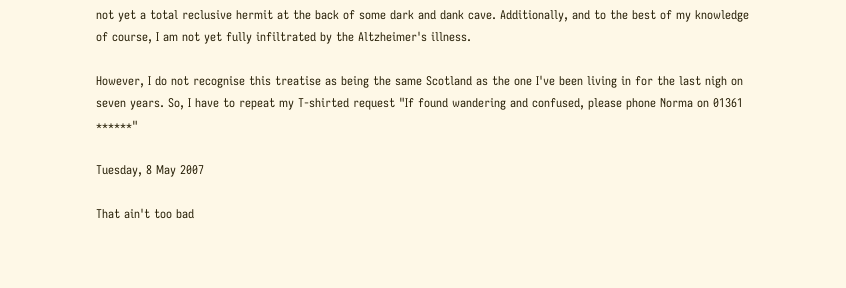not yet a total reclusive hermit at the back of some dark and dank cave. Additionally, and to the best of my knowledge of course, I am not yet fully infiltrated by the Altzheimer's illness.

However, I do not recognise this treatise as being the same Scotland as the one I've been living in for the last nigh on seven years. So, I have to repeat my T-shirted request "If found wandering and confused, please phone Norma on 01361 ******"

Tuesday, 8 May 2007

That ain't too bad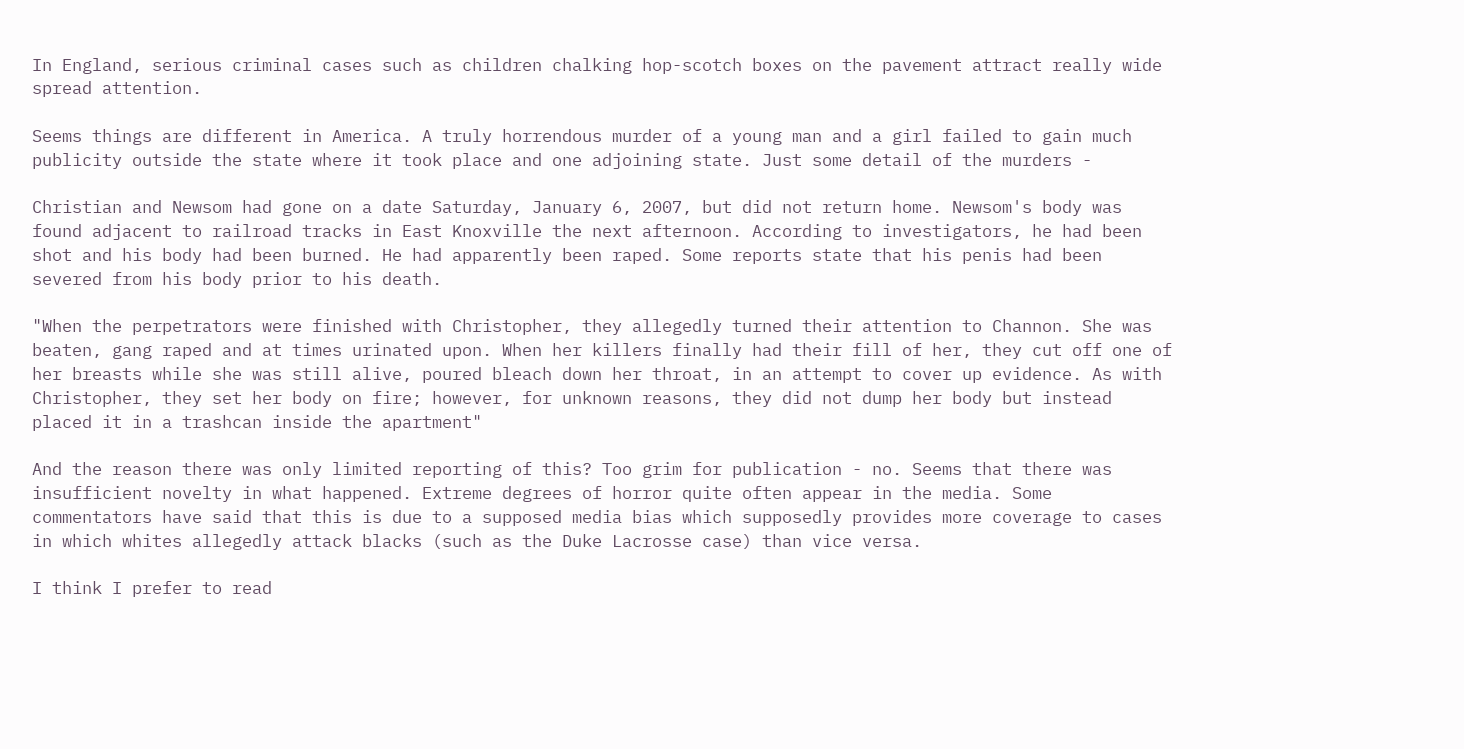In England, serious criminal cases such as children chalking hop-scotch boxes on the pavement attract really wide spread attention.

Seems things are different in America. A truly horrendous murder of a young man and a girl failed to gain much publicity outside the state where it took place and one adjoining state. Just some detail of the murders -

Christian and Newsom had gone on a date Saturday, January 6, 2007, but did not return home. Newsom's body was found adjacent to railroad tracks in East Knoxville the next afternoon. According to investigators, he had been shot and his body had been burned. He had apparently been raped. Some reports state that his penis had been severed from his body prior to his death.

"When the perpetrators were finished with Christopher, they allegedly turned their attention to Channon. She was beaten, gang raped and at times urinated upon. When her killers finally had their fill of her, they cut off one of her breasts while she was still alive, poured bleach down her throat, in an attempt to cover up evidence. As with Christopher, they set her body on fire; however, for unknown reasons, they did not dump her body but instead placed it in a trashcan inside the apartment"

And the reason there was only limited reporting of this? Too grim for publication - no. Seems that there was insufficient novelty in what happened. Extreme degrees of horror quite often appear in the media. Some commentators have said that this is due to a supposed media bias which supposedly provides more coverage to cases in which whites allegedly attack blacks (such as the Duke Lacrosse case) than vice versa.

I think I prefer to read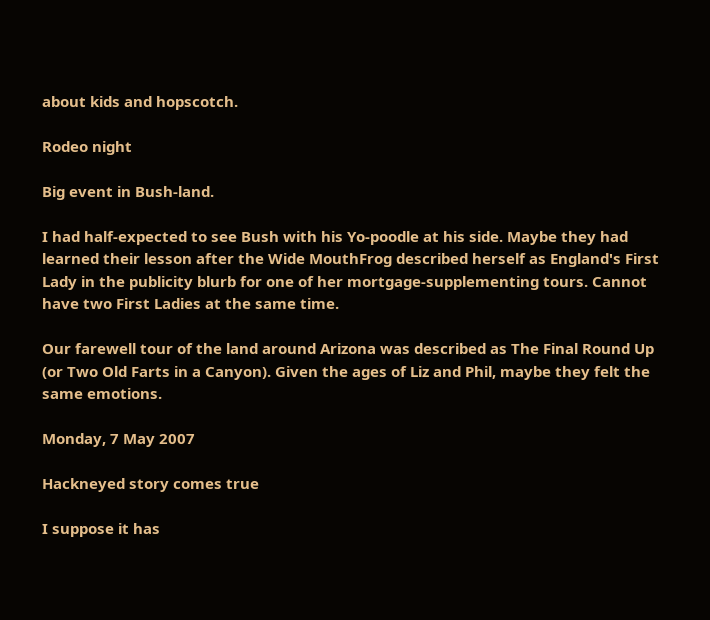about kids and hopscotch.

Rodeo night

Big event in Bush-land.

I had half-expected to see Bush with his Yo-poodle at his side. Maybe they had learned their lesson after the Wide MouthFrog described herself as England's First Lady in the publicity blurb for one of her mortgage-supplementing tours. Cannot have two First Ladies at the same time.

Our farewell tour of the land around Arizona was described as The Final Round Up (or Two Old Farts in a Canyon). Given the ages of Liz and Phil, maybe they felt the same emotions.

Monday, 7 May 2007

Hackneyed story comes true

I suppose it has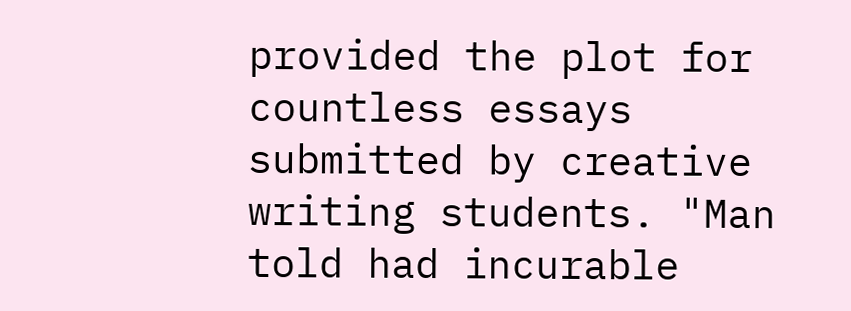provided the plot for countless essays submitted by creative writing students. "Man told had incurable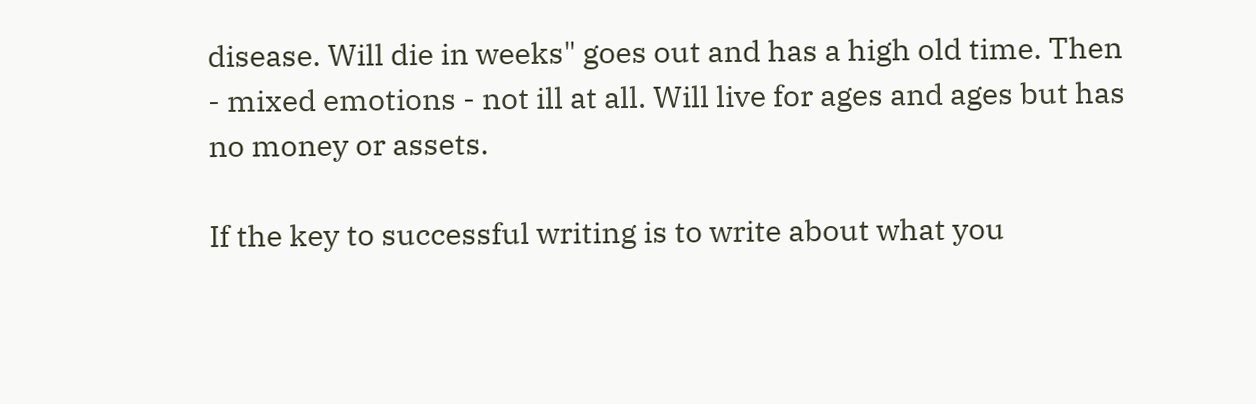disease. Will die in weeks" goes out and has a high old time. Then - mixed emotions - not ill at all. Will live for ages and ages but has no money or assets.

If the key to successful writing is to write about what you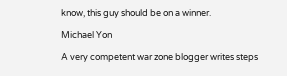know, this guy should be on a winner.

Michael Yon

A very competent war zone blogger writes steps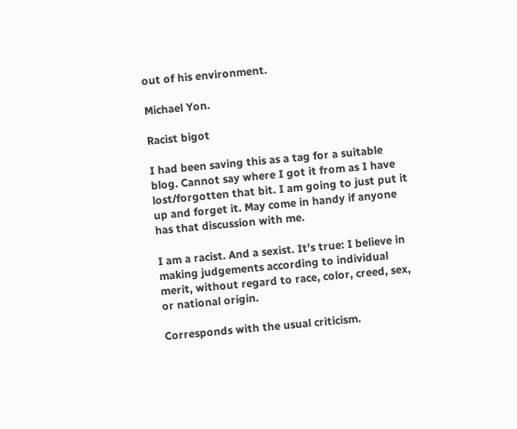out of his environment.

Michael Yon.

Racist bigot

I had been saving this as a tag for a suitable blog. Cannot say where I got it from as I have lost/forgotten that bit. I am going to just put it up and forget it. May come in handy if anyone has that discussion with me.

I am a racist. And a sexist. It’s true: I believe in making judgements according to individual merit, without regard to race, color, creed, sex, or national origin.

Corresponds with the usual criticism.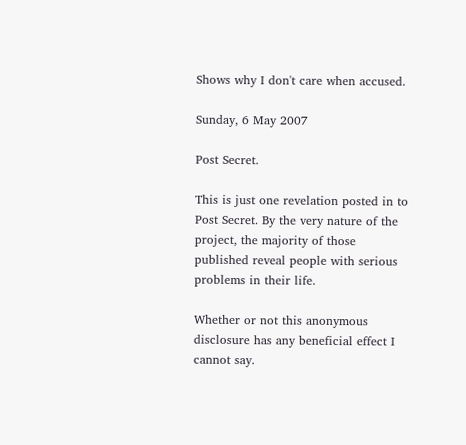Shows why I don't care when accused.

Sunday, 6 May 2007

Post Secret.

This is just one revelation posted in to Post Secret. By the very nature of the project, the majority of those published reveal people with serious problems in their life.

Whether or not this anonymous disclosure has any beneficial effect I cannot say.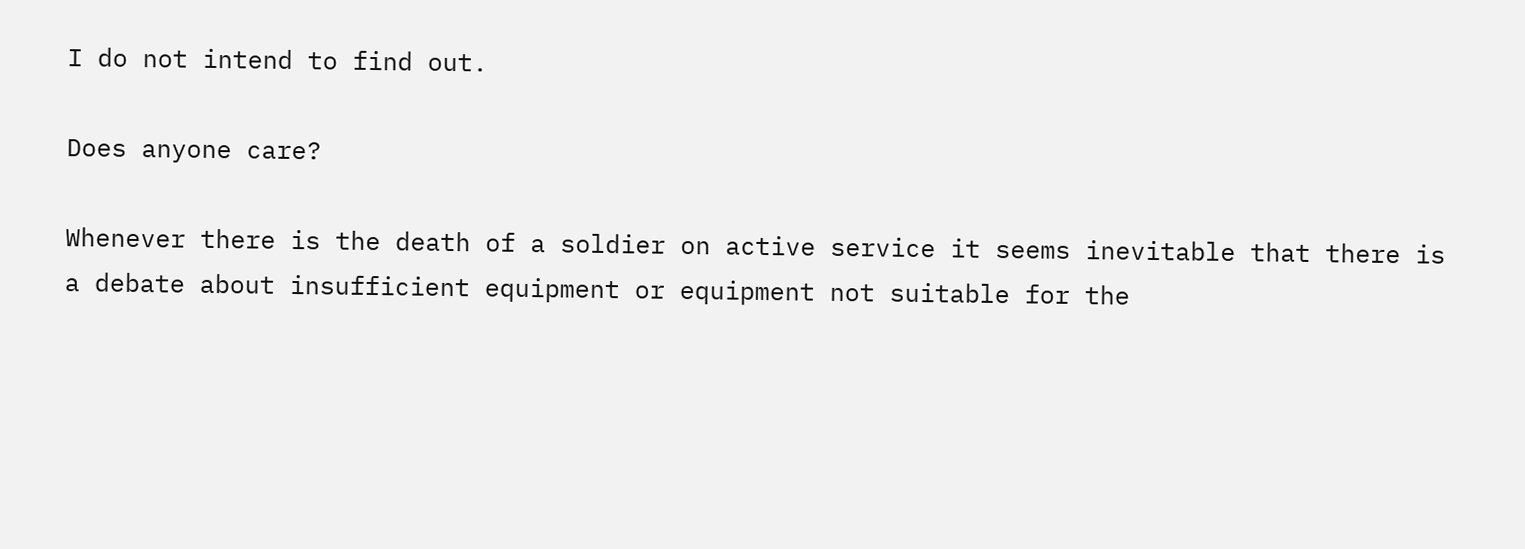I do not intend to find out.

Does anyone care?

Whenever there is the death of a soldier on active service it seems inevitable that there is a debate about insufficient equipment or equipment not suitable for the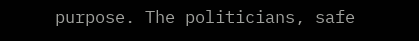purpose. The politicians, safe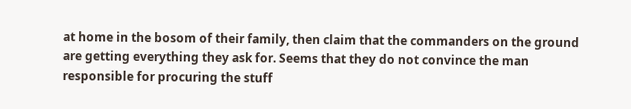at home in the bosom of their family, then claim that the commanders on the ground are getting everything they ask for. Seems that they do not convince the man responsible for procuring the stuff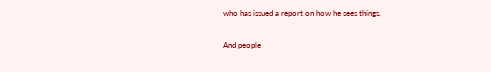who has issued a report on how he sees things.

And people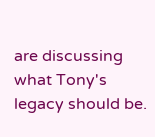are discussing what Tony's legacy should be.